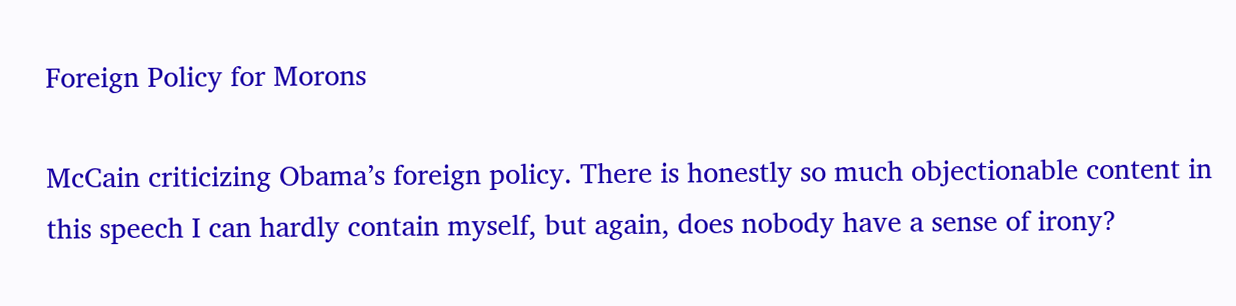Foreign Policy for Morons

McCain criticizing Obama’s foreign policy. There is honestly so much objectionable content in this speech I can hardly contain myself, but again, does nobody have a sense of irony?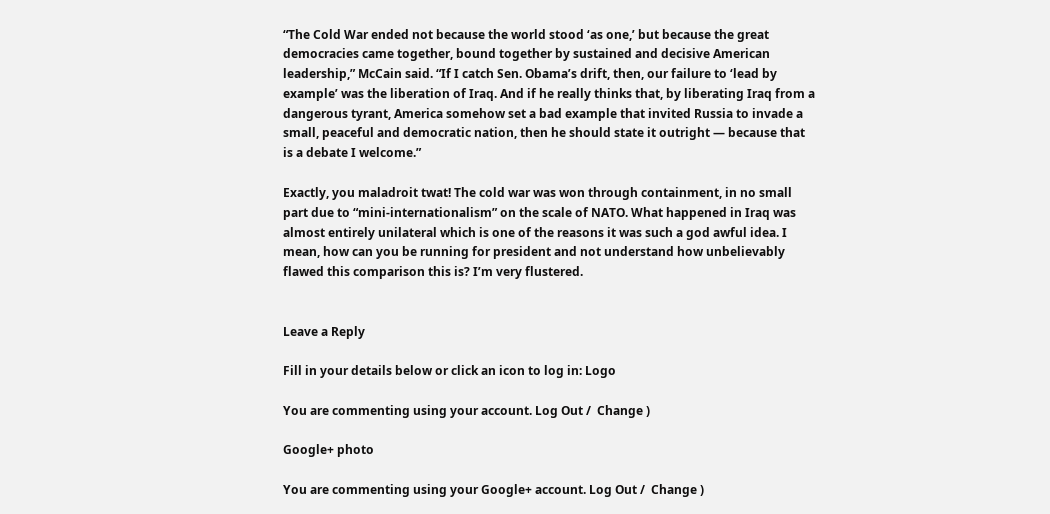“The Cold War ended not because the world stood ‘as one,’ but because the great democracies came together, bound together by sustained and decisive American leadership,” McCain said. “If I catch Sen. Obama’s drift, then, our failure to ‘lead by example’ was the liberation of Iraq. And if he really thinks that, by liberating Iraq from a dangerous tyrant, America somehow set a bad example that invited Russia to invade a small, peaceful and democratic nation, then he should state it outright — because that is a debate I welcome.”

Exactly, you maladroit twat! The cold war was won through containment, in no small part due to “mini-internationalism” on the scale of NATO. What happened in Iraq was almost entirely unilateral which is one of the reasons it was such a god awful idea. I mean, how can you be running for president and not understand how unbelievably flawed this comparison this is? I’m very flustered.


Leave a Reply

Fill in your details below or click an icon to log in: Logo

You are commenting using your account. Log Out /  Change )

Google+ photo

You are commenting using your Google+ account. Log Out /  Change )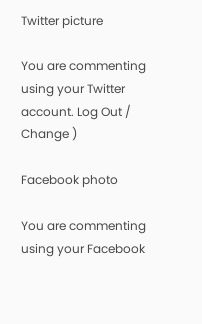Twitter picture

You are commenting using your Twitter account. Log Out /  Change )

Facebook photo

You are commenting using your Facebook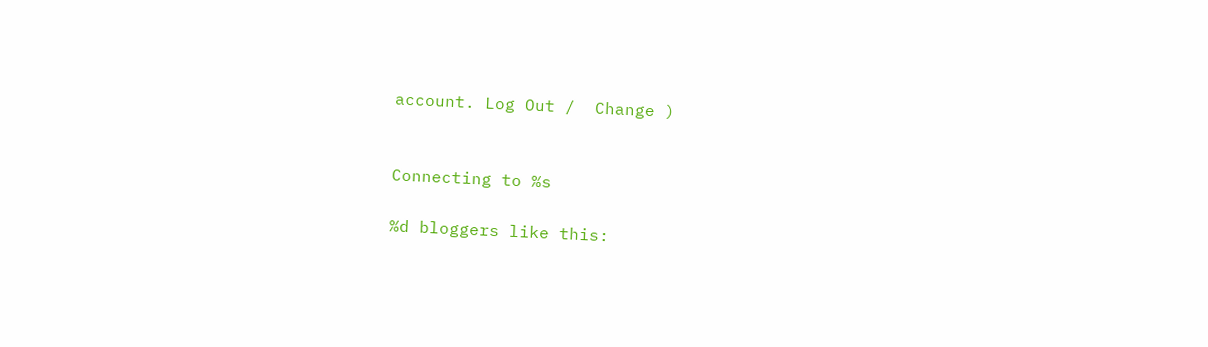account. Log Out /  Change )


Connecting to %s

%d bloggers like this: